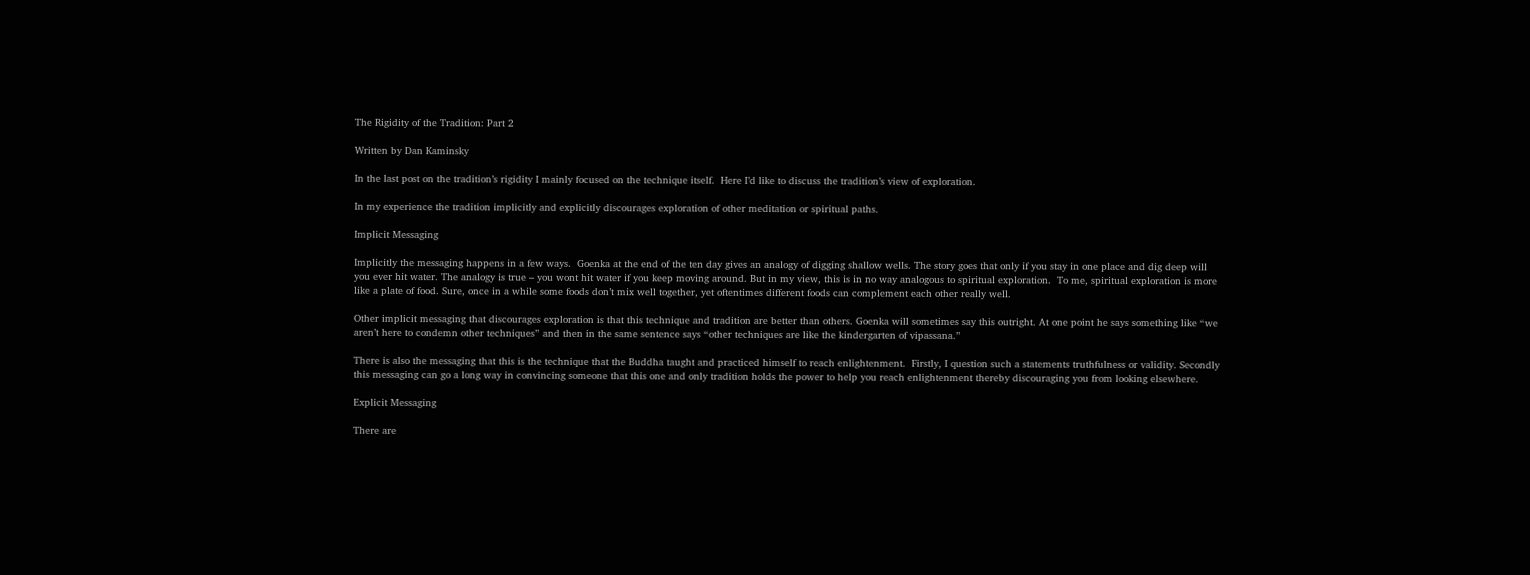The Rigidity of the Tradition: Part 2

Written by Dan Kaminsky

In the last post on the tradition’s rigidity I mainly focused on the technique itself.  Here I’d like to discuss the tradition’s view of exploration.

In my experience the tradition implicitly and explicitly discourages exploration of other meditation or spiritual paths.

Implicit Messaging

Implicitly the messaging happens in a few ways.  Goenka at the end of the ten day gives an analogy of digging shallow wells. The story goes that only if you stay in one place and dig deep will you ever hit water. The analogy is true – you wont hit water if you keep moving around. But in my view, this is in no way analogous to spiritual exploration.  To me, spiritual exploration is more like a plate of food. Sure, once in a while some foods don’t mix well together, yet oftentimes different foods can complement each other really well.

Other implicit messaging that discourages exploration is that this technique and tradition are better than others. Goenka will sometimes say this outright. At one point he says something like “we aren’t here to condemn other techniques” and then in the same sentence says “other techniques are like the kindergarten of vipassana.”

There is also the messaging that this is the technique that the Buddha taught and practiced himself to reach enlightenment.  Firstly, I question such a statements truthfulness or validity. Secondly this messaging can go a long way in convincing someone that this one and only tradition holds the power to help you reach enlightenment thereby discouraging you from looking elsewhere.

Explicit Messaging

There are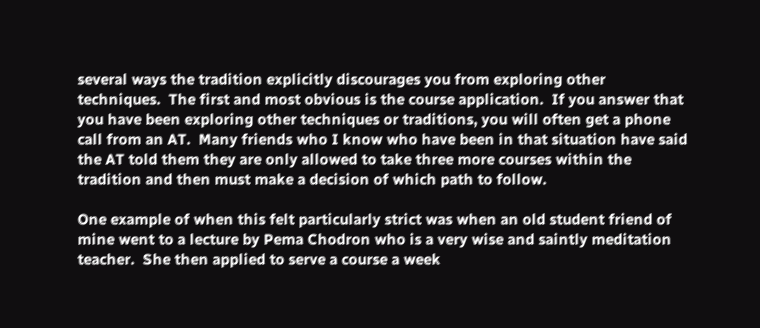several ways the tradition explicitly discourages you from exploring other techniques.  The first and most obvious is the course application.  If you answer that you have been exploring other techniques or traditions, you will often get a phone call from an AT.  Many friends who I know who have been in that situation have said the AT told them they are only allowed to take three more courses within the tradition and then must make a decision of which path to follow.

One example of when this felt particularly strict was when an old student friend of mine went to a lecture by Pema Chodron who is a very wise and saintly meditation teacher.  She then applied to serve a course a week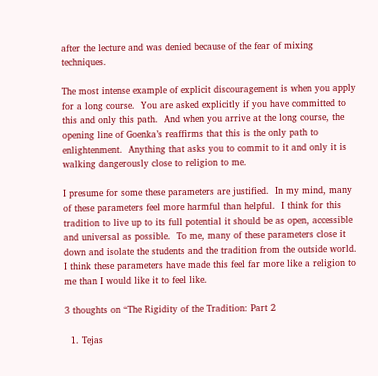after the lecture and was denied because of the fear of mixing techniques.

The most intense example of explicit discouragement is when you apply for a long course.  You are asked explicitly if you have committed to this and only this path.  And when you arrive at the long course, the opening line of Goenka’s reaffirms that this is the only path to enlightenment.  Anything that asks you to commit to it and only it is walking dangerously close to religion to me.

I presume for some these parameters are justified.  In my mind, many of these parameters feel more harmful than helpful.  I think for this tradition to live up to its full potential it should be as open, accessible and universal as possible.  To me, many of these parameters close it down and isolate the students and the tradition from the outside world.  I think these parameters have made this feel far more like a religion to me than I would like it to feel like.

3 thoughts on “The Rigidity of the Tradition: Part 2

  1. Tejas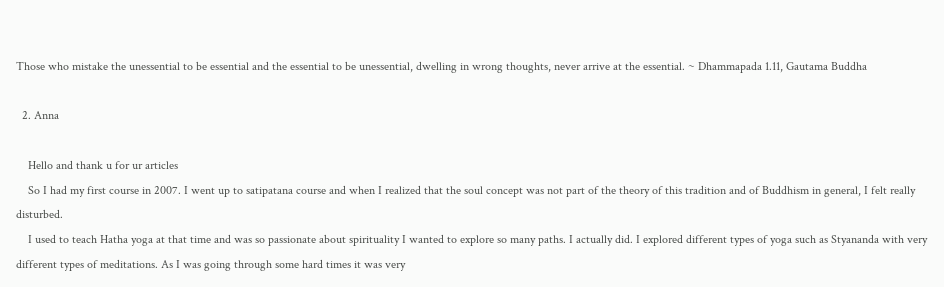Those who mistake the unessential to be essential and the essential to be unessential, dwelling in wrong thoughts, never arrive at the essential. ~ Dhammapada 1.11, Gautama Buddha

  2. Anna

    Hello and thank u for ur articles
    So I had my first course in 2007. I went up to satipatana course and when I realized that the soul concept was not part of the theory of this tradition and of Buddhism in general, I felt really disturbed.
    I used to teach Hatha yoga at that time and was so passionate about spirituality I wanted to explore so many paths. I actually did. I explored different types of yoga such as Styananda with very different types of meditations. As I was going through some hard times it was very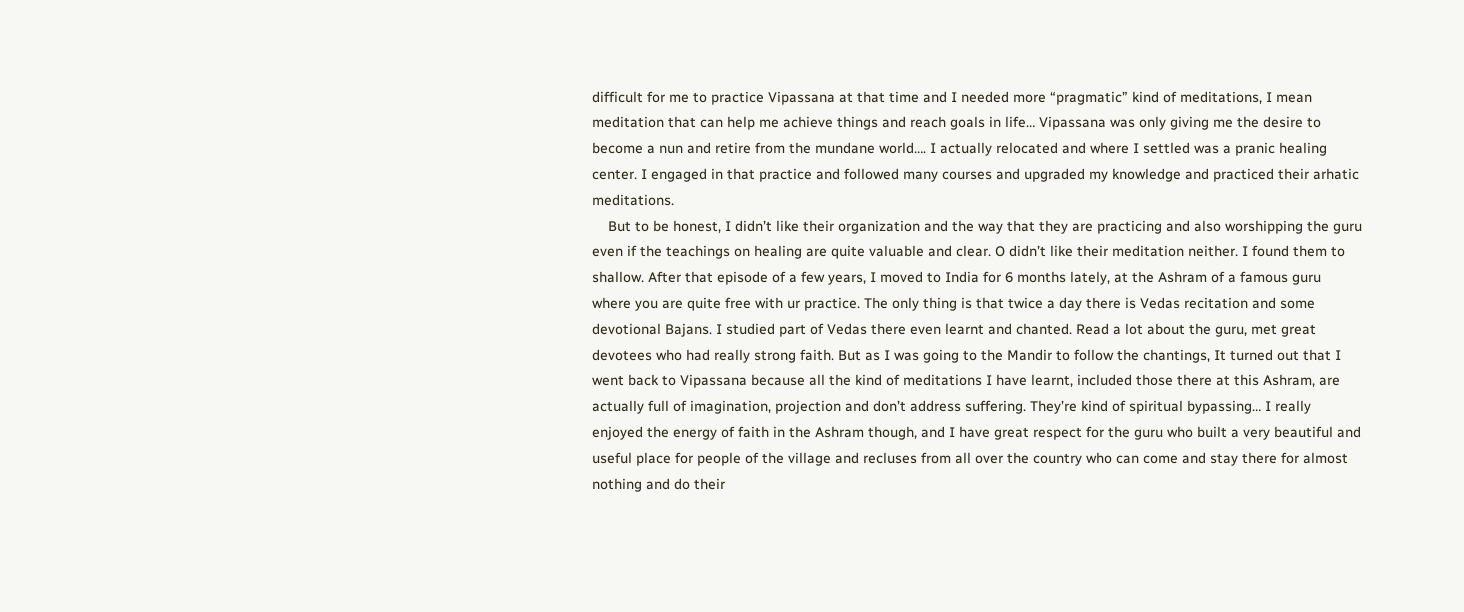difficult for me to practice Vipassana at that time and I needed more “pragmatic” kind of meditations, I mean meditation that can help me achieve things and reach goals in life… Vipassana was only giving me the desire to become a nun and retire from the mundane world…. I actually relocated and where I settled was a pranic healing center. I engaged in that practice and followed many courses and upgraded my knowledge and practiced their arhatic meditations.
    But to be honest, I didn’t like their organization and the way that they are practicing and also worshipping the guru even if the teachings on healing are quite valuable and clear. O didn’t like their meditation neither. I found them to shallow. After that episode of a few years, I moved to India for 6 months lately, at the Ashram of a famous guru where you are quite free with ur practice. The only thing is that twice a day there is Vedas recitation and some devotional Bajans. I studied part of Vedas there even learnt and chanted. Read a lot about the guru, met great devotees who had really strong faith. But as I was going to the Mandir to follow the chantings, It turned out that I went back to Vipassana because all the kind of meditations I have learnt, included those there at this Ashram, are actually full of imagination, projection and don’t address suffering. They’re kind of spiritual bypassing… I really enjoyed the energy of faith in the Ashram though, and I have great respect for the guru who built a very beautiful and useful place for people of the village and recluses from all over the country who can come and stay there for almost nothing and do their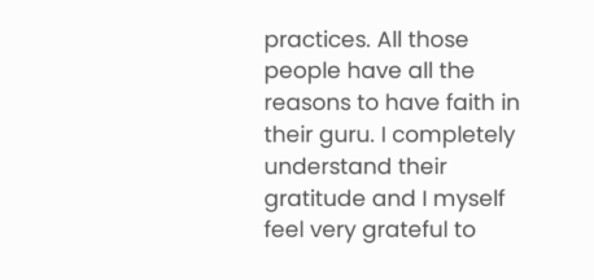practices. All those people have all the reasons to have faith in their guru. I completely understand their gratitude and I myself feel very grateful to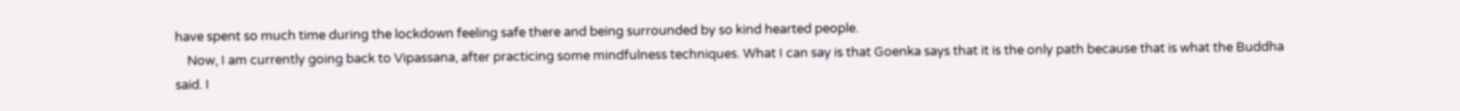have spent so much time during the lockdown feeling safe there and being surrounded by so kind hearted people.
    Now, I am currently going back to Vipassana, after practicing some mindfulness techniques. What I can say is that Goenka says that it is the only path because that is what the Buddha said. I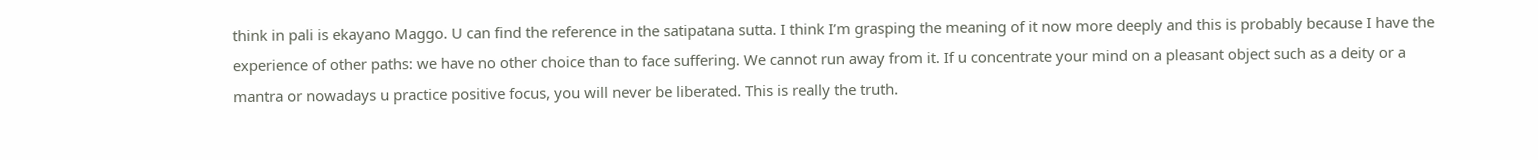think in pali is ekayano Maggo. U can find the reference in the satipatana sutta. I think I’m grasping the meaning of it now more deeply and this is probably because I have the experience of other paths: we have no other choice than to face suffering. We cannot run away from it. If u concentrate your mind on a pleasant object such as a deity or a mantra or nowadays u practice positive focus, you will never be liberated. This is really the truth.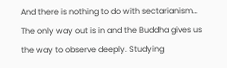And there is nothing to do with sectarianism… The only way out is in and the Buddha gives us the way to observe deeply. Studying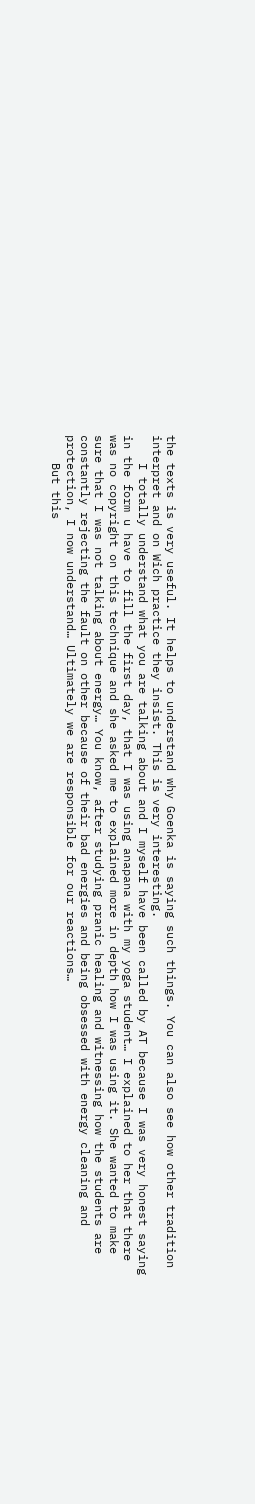the texts is very useful. It helps to understand why Goenka is saying such things. You can also see how other tradition interpret and on Wich practice they insist. This is very interesting.
    I totally understand what you are talking about and I myself have been called by AT because I was very honest saying in the form u have to fill the first day, that I was using anapana with my yoga student… I explained to her that there was no copyright on this technique and she asked me to explained more in depth how I was using it. She wanted to make sure that I was not talking about energy… You know, after studying pranic healing and witnessing how the students are constantly rejecting the fault on other because of their bad energies and being obsessed with energy cleaning and protection, I now understand… Ultimately we are responsible for our reactions…
    But this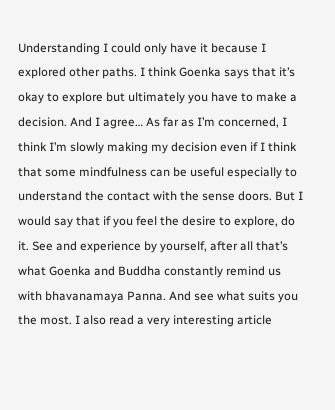Understanding I could only have it because I explored other paths. I think Goenka says that it’s okay to explore but ultimately you have to make a decision. And I agree… As far as I’m concerned, I think I’m slowly making my decision even if I think that some mindfulness can be useful especially to understand the contact with the sense doors. But I would say that if you feel the desire to explore, do it. See and experience by yourself, after all that’s what Goenka and Buddha constantly remind us with bhavanamaya Panna. And see what suits you the most. I also read a very interesting article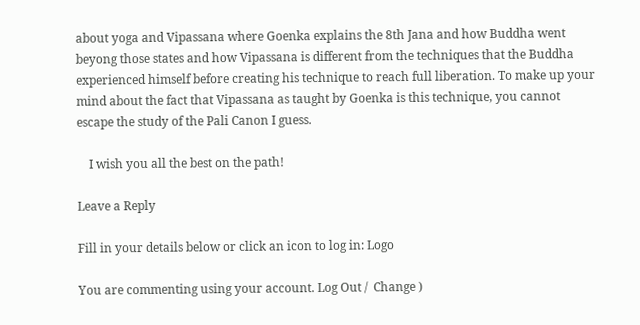about yoga and Vipassana where Goenka explains the 8th Jana and how Buddha went beyong those states and how Vipassana is different from the techniques that the Buddha experienced himself before creating his technique to reach full liberation. To make up your mind about the fact that Vipassana as taught by Goenka is this technique, you cannot escape the study of the Pali Canon I guess.

    I wish you all the best on the path!

Leave a Reply

Fill in your details below or click an icon to log in: Logo

You are commenting using your account. Log Out /  Change )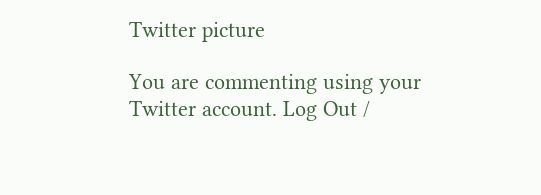Twitter picture

You are commenting using your Twitter account. Log Out /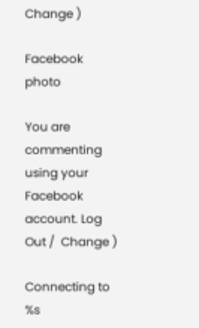Change )

Facebook photo

You are commenting using your Facebook account. Log Out /  Change )

Connecting to %s